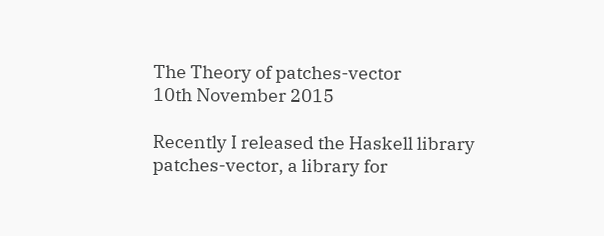The Theory of patches-vector
10th November 2015

Recently I released the Haskell library patches-vector, a library for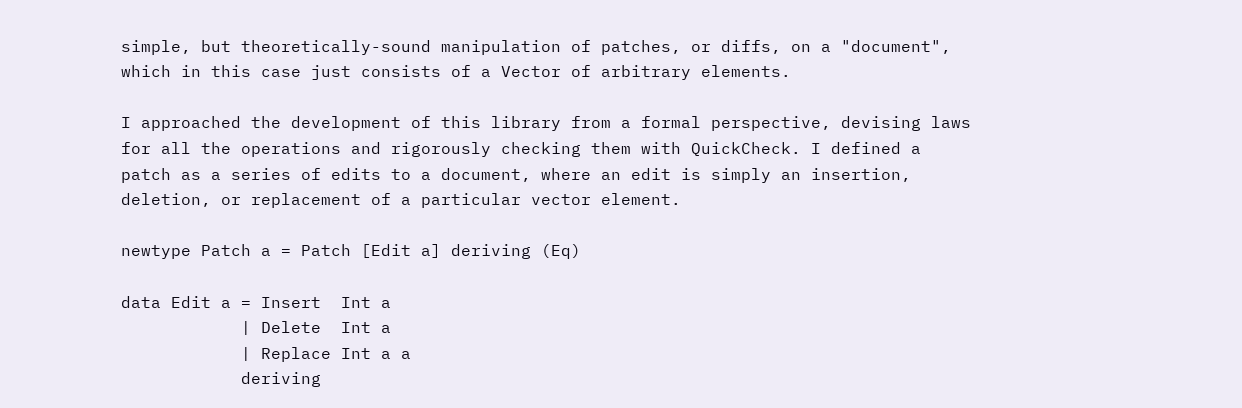simple, but theoretically-sound manipulation of patches, or diffs, on a "document", which in this case just consists of a Vector of arbitrary elements.

I approached the development of this library from a formal perspective, devising laws for all the operations and rigorously checking them with QuickCheck. I defined a patch as a series of edits to a document, where an edit is simply an insertion, deletion, or replacement of a particular vector element.

newtype Patch a = Patch [Edit a] deriving (Eq)

data Edit a = Insert  Int a
            | Delete  Int a
            | Replace Int a a
            deriving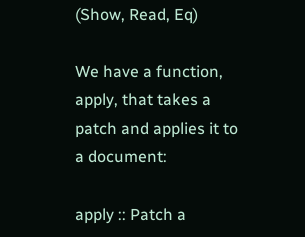(Show, Read, Eq)

We have a function, apply, that takes a patch and applies it to a document:

apply :: Patch a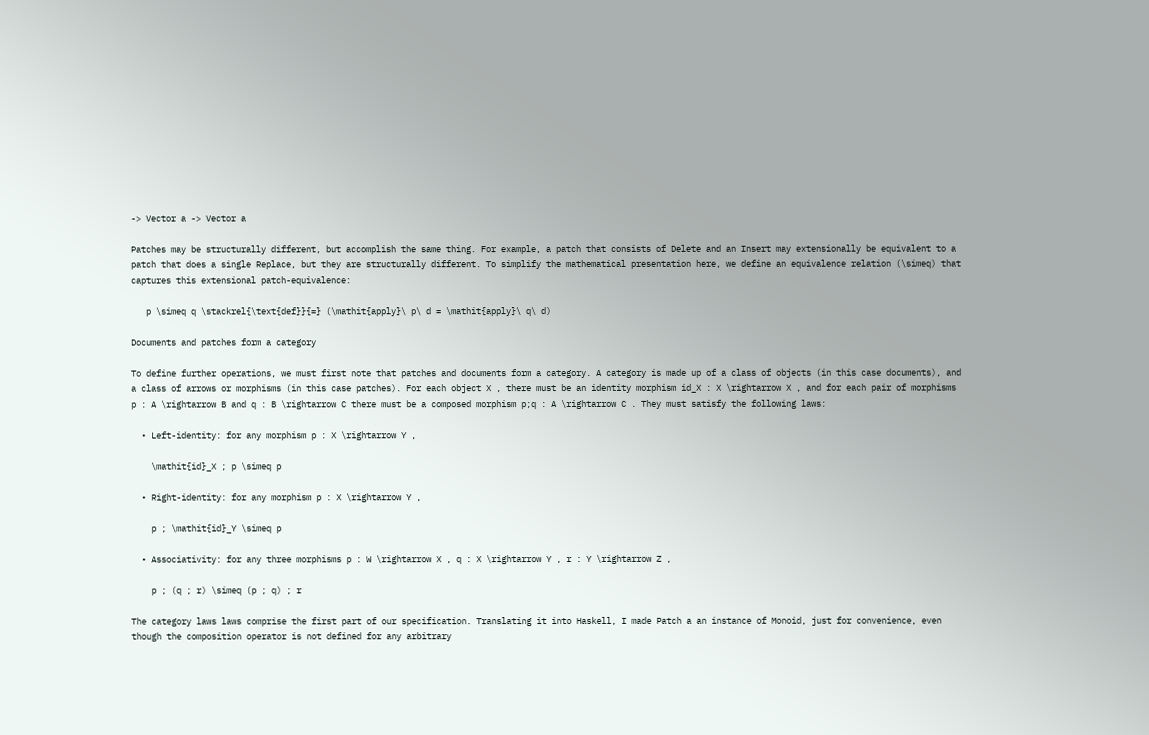-> Vector a -> Vector a

Patches may be structurally different, but accomplish the same thing. For example, a patch that consists of Delete and an Insert may extensionally be equivalent to a patch that does a single Replace, but they are structurally different. To simplify the mathematical presentation here, we define an equivalence relation (\simeq) that captures this extensional patch-equivalence:

   p \simeq q \stackrel{\text{def}}{=} (\mathit{apply}\ p\ d = \mathit{apply}\ q\ d)

Documents and patches form a category

To define further operations, we must first note that patches and documents form a category. A category is made up of a class of objects (in this case documents), and a class of arrows or morphisms (in this case patches). For each object X , there must be an identity morphism id_X : X \rightarrow X , and for each pair of morphisms p : A \rightarrow B and q : B \rightarrow C there must be a composed morphism p;q : A \rightarrow C . They must satisfy the following laws:

  • Left-identity: for any morphism p : X \rightarrow Y ,

    \mathit{id}_X ; p \simeq p

  • Right-identity: for any morphism p : X \rightarrow Y ,

    p ; \mathit{id}_Y \simeq p

  • Associativity: for any three morphisms p : W \rightarrow X , q : X \rightarrow Y , r : Y \rightarrow Z ,

    p ; (q ; r) \simeq (p ; q) ; r

The category laws laws comprise the first part of our specification. Translating it into Haskell, I made Patch a an instance of Monoid, just for convenience, even though the composition operator is not defined for any arbitrary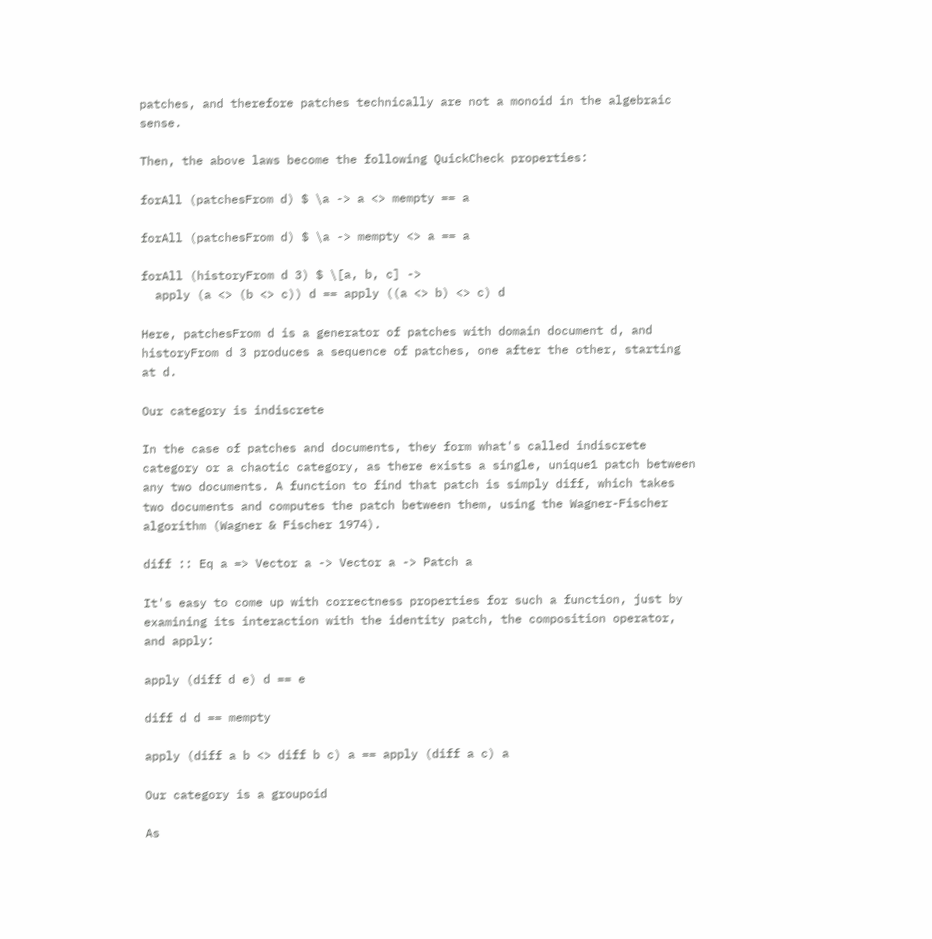patches, and therefore patches technically are not a monoid in the algebraic sense.

Then, the above laws become the following QuickCheck properties:

forAll (patchesFrom d) $ \a -> a <> mempty == a

forAll (patchesFrom d) $ \a -> mempty <> a == a

forAll (historyFrom d 3) $ \[a, b, c] ->
  apply (a <> (b <> c)) d == apply ((a <> b) <> c) d

Here, patchesFrom d is a generator of patches with domain document d, and historyFrom d 3 produces a sequence of patches, one after the other, starting at d.

Our category is indiscrete

In the case of patches and documents, they form what's called indiscrete category or a chaotic category, as there exists a single, unique1 patch between any two documents. A function to find that patch is simply diff, which takes two documents and computes the patch between them, using the Wagner-Fischer algorithm (Wagner & Fischer 1974).

diff :: Eq a => Vector a -> Vector a -> Patch a

It's easy to come up with correctness properties for such a function, just by examining its interaction with the identity patch, the composition operator, and apply:

apply (diff d e) d == e

diff d d == mempty

apply (diff a b <> diff b c) a == apply (diff a c) a

Our category is a groupoid

As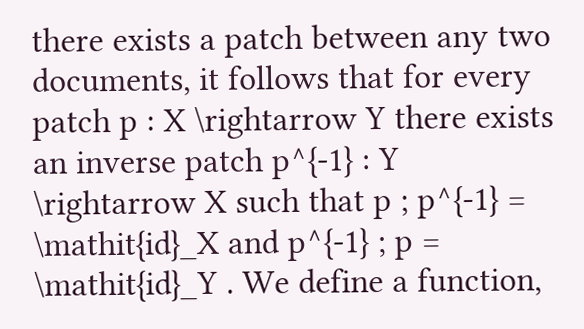there exists a patch between any two documents, it follows that for every patch p : X \rightarrow Y there exists an inverse patch p^{-1} : Y \rightarrow X such that p ; p^{-1} = \mathit{id}_X and p^{-1} ; p = \mathit{id}_Y . We define a function,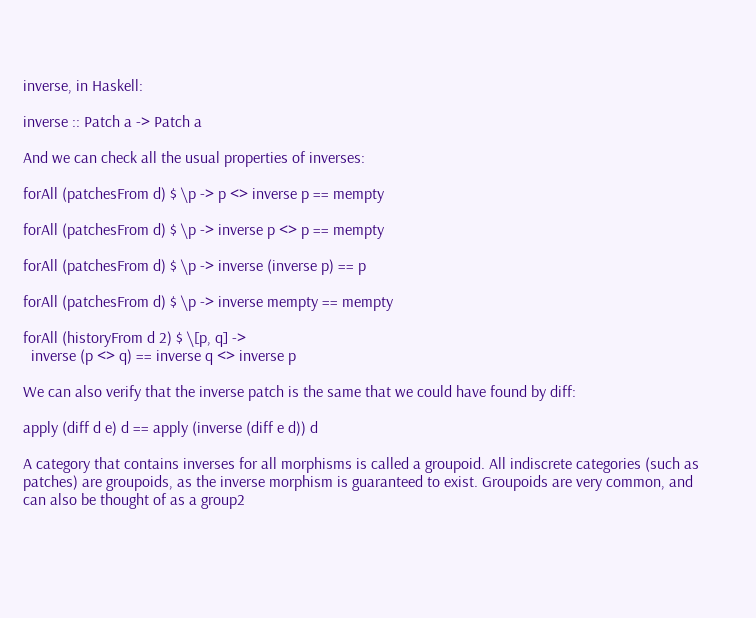inverse, in Haskell:

inverse :: Patch a -> Patch a

And we can check all the usual properties of inverses:

forAll (patchesFrom d) $ \p -> p <> inverse p == mempty

forAll (patchesFrom d) $ \p -> inverse p <> p == mempty

forAll (patchesFrom d) $ \p -> inverse (inverse p) == p

forAll (patchesFrom d) $ \p -> inverse mempty == mempty

forAll (historyFrom d 2) $ \[p, q] ->
  inverse (p <> q) == inverse q <> inverse p

We can also verify that the inverse patch is the same that we could have found by diff:

apply (diff d e) d == apply (inverse (diff e d)) d

A category that contains inverses for all morphisms is called a groupoid. All indiscrete categories (such as patches) are groupoids, as the inverse morphism is guaranteed to exist. Groupoids are very common, and can also be thought of as a group2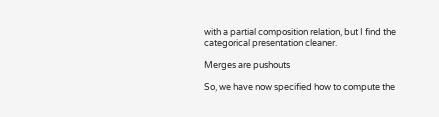with a partial composition relation, but I find the categorical presentation cleaner.

Merges are pushouts

So, we have now specified how to compute the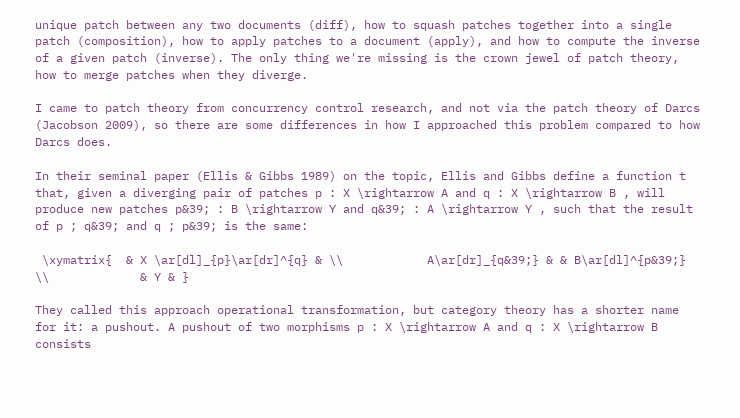unique patch between any two documents (diff), how to squash patches together into a single patch (composition), how to apply patches to a document (apply), and how to compute the inverse of a given patch (inverse). The only thing we're missing is the crown jewel of patch theory, how to merge patches when they diverge.

I came to patch theory from concurrency control research, and not via the patch theory of Darcs (Jacobson 2009), so there are some differences in how I approached this problem compared to how Darcs does.

In their seminal paper (Ellis & Gibbs 1989) on the topic, Ellis and Gibbs define a function t that, given a diverging pair of patches p : X \rightarrow A and q : X \rightarrow B , will produce new patches p&39; : B \rightarrow Y and q&39; : A \rightarrow Y , such that the result of p ; q&39; and q ; p&39; is the same:

 \xymatrix{  & X \ar[dl]_{p}\ar[dr]^{q} & \\            A\ar[dr]_{q&39;} & & B\ar[dl]^{p&39;} \\             & Y & }

They called this approach operational transformation, but category theory has a shorter name for it: a pushout. A pushout of two morphisms p : X \rightarrow A and q : X \rightarrow B consists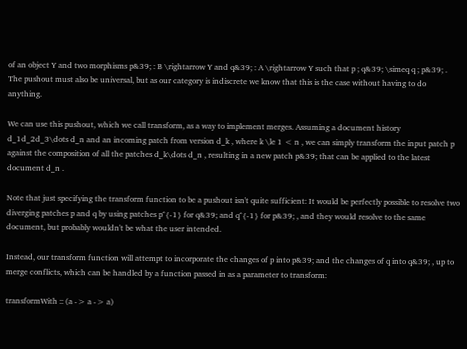of an object Y and two morphisms p&39; : B \rightarrow Y and q&39; : A \rightarrow Y such that p ; q&39; \simeq q ; p&39; . The pushout must also be universal, but as our category is indiscrete we know that this is the case without having to do anything.

We can use this pushout, which we call transform, as a way to implement merges. Assuming a document history d_1d_2d_3\dots d_n and an incoming patch from version d_k , where k \le 1 < n , we can simply transform the input patch p against the composition of all the patches d_k\dots d_n , resulting in a new patch p&39; that can be applied to the latest document d_n .

Note that just specifying the transform function to be a pushout isn't quite sufficient: It would be perfectly possible to resolve two diverging patches p and q by using patches p^{-1} for q&39; and q^{-1} for p&39; , and they would resolve to the same document, but probably wouldn't be what the user intended.

Instead, our transform function will attempt to incorporate the changes of p into p&39; and the changes of q into q&39; , up to merge conflicts, which can be handled by a function passed in as a parameter to transform:

transformWith :: (a -> a -> a)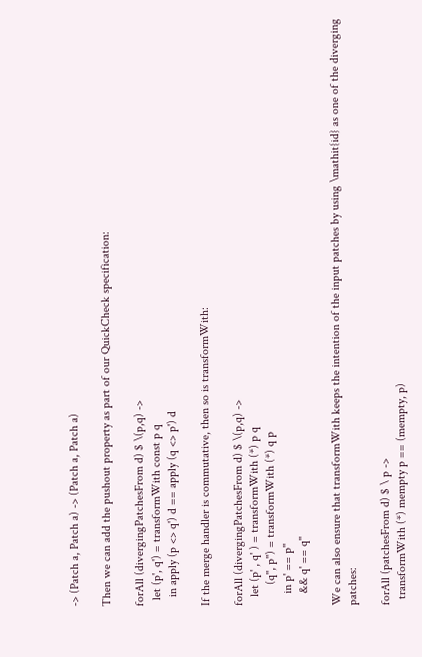-> (Patch a, Patch a) -> (Patch a, Patch a)

Then we can add the pushout property as part of our QuickCheck specification:

forAll (divergingPatchesFrom d) $ \(p,q) ->
  let (p', q') = transformWith const p q
   in apply (p <> q') d == apply (q <> p') d

If the merge handler is commutative, then so is transformWith:

forAll (divergingPatchesFrom d) $ \(p,q) ->
   let (p' , q' ) = transformWith (*) p q
       (q'', p'') = transformWith (*) q p
    in p' == p''
    && q' == q''

We can also ensure that transformWith keeps the intention of the input patches by using \mathit{id} as one of the diverging patches:

forAll (patchesFrom d) $ \ p ->
  transformWith (*) mempty p == (mempty, p)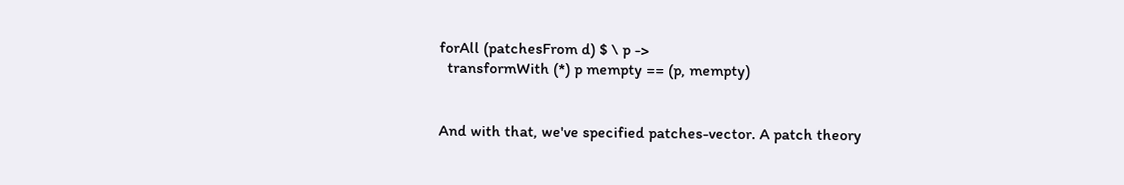forAll (patchesFrom d) $ \ p ->
  transformWith (*) p mempty == (p, mempty)


And with that, we've specified patches-vector. A patch theory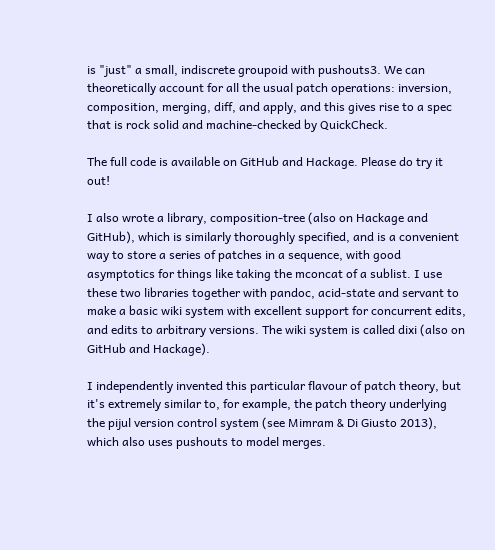is "just" a small, indiscrete groupoid with pushouts3. We can theoretically account for all the usual patch operations: inversion, composition, merging, diff, and apply, and this gives rise to a spec that is rock solid and machine-checked by QuickCheck.

The full code is available on GitHub and Hackage. Please do try it out!

I also wrote a library, composition-tree (also on Hackage and GitHub), which is similarly thoroughly specified, and is a convenient way to store a series of patches in a sequence, with good asymptotics for things like taking the mconcat of a sublist. I use these two libraries together with pandoc, acid-state and servant to make a basic wiki system with excellent support for concurrent edits, and edits to arbitrary versions. The wiki system is called dixi (also on GitHub and Hackage).

I independently invented this particular flavour of patch theory, but it's extremely similar to, for example, the patch theory underlying the pijul version control system (see Mimram & Di Giusto 2013), which also uses pushouts to model merges.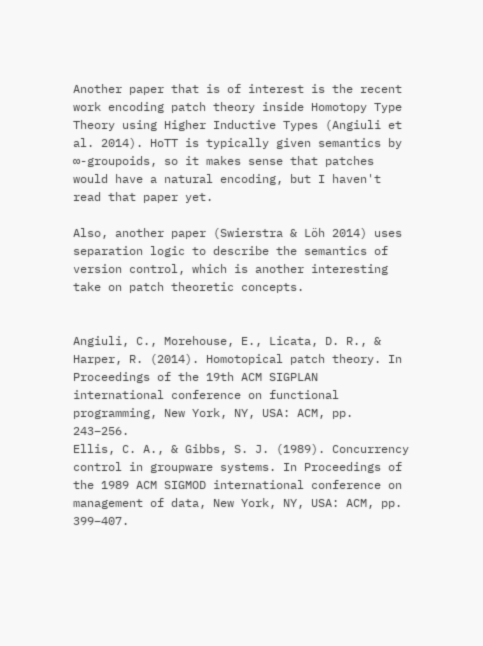Another paper that is of interest is the recent work encoding patch theory inside Homotopy Type Theory using Higher Inductive Types (Angiuli et al. 2014). HoTT is typically given semantics by ∞-groupoids, so it makes sense that patches would have a natural encoding, but I haven't read that paper yet.

Also, another paper (Swierstra & Löh 2014) uses separation logic to describe the semantics of version control, which is another interesting take on patch theoretic concepts.


Angiuli, C., Morehouse, E., Licata, D. R., & Harper, R. (2014). Homotopical patch theory. In Proceedings of the 19th ACM SIGPLAN international conference on functional programming, New York, NY, USA: ACM, pp. 243–256.
Ellis, C. A., & Gibbs, S. J. (1989). Concurrency control in groupware systems. In Proceedings of the 1989 ACM SIGMOD international conference on management of data, New York, NY, USA: ACM, pp. 399–407.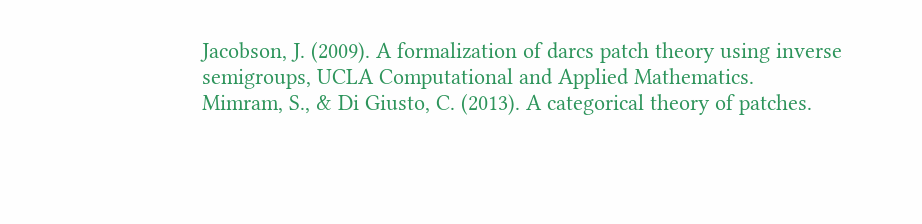Jacobson, J. (2009). A formalization of darcs patch theory using inverse semigroups, UCLA Computational and Applied Mathematics.
Mimram, S., & Di Giusto, C. (2013). A categorical theory of patches.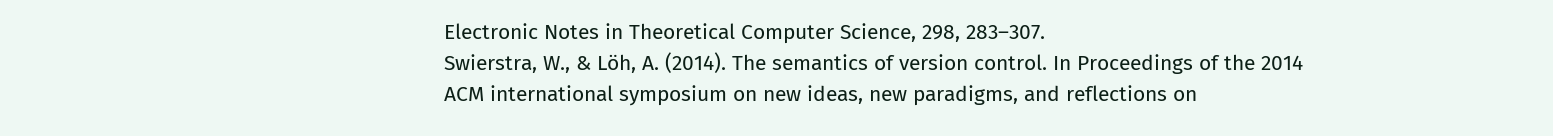Electronic Notes in Theoretical Computer Science, 298, 283–307.
Swierstra, W., & Löh, A. (2014). The semantics of version control. In Proceedings of the 2014 ACM international symposium on new ideas, new paradigms, and reflections on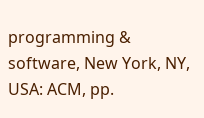programming & software, New York, NY, USA: ACM, pp.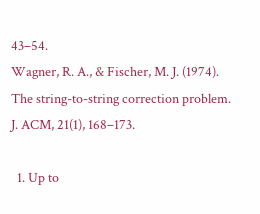43–54.
Wagner, R. A., & Fischer, M. J. (1974). The string-to-string correction problem. J. ACM, 21(1), 168–173.

  1. Up to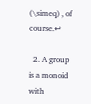(\simeq) , of course.↩

  2. A group is a monoid with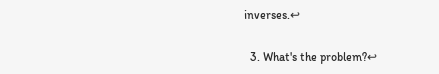inverses.↩

  3. What's the problem?↩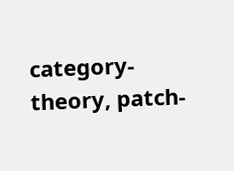category-theory, patch-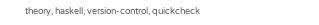theory, haskell, version-control, quickcheck